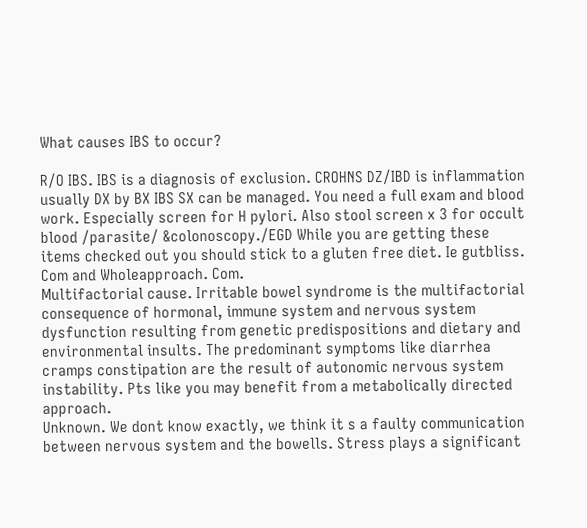What causes IBS to occur?

R/O IBS. IBS is a diagnosis of exclusion. CROHNS DZ/IBD is inflammation usually DX by BX IBS SX can be managed. You need a full exam and blood work. Especially screen for H pylori. Also stool screen x 3 for occult blood /parasite/ &colonoscopy./EGD While you are getting these items checked out you should stick to a gluten free diet. Ie gutbliss. Com and Wholeapproach. Com.
Multifactorial cause. Irritable bowel syndrome is the multifactorial consequence of hormonal, immune system and nervous system dysfunction resulting from genetic predispositions and dietary and environmental insults. The predominant symptoms like diarrhea cramps constipation are the result of autonomic nervous system instability. Pts like you may benefit from a metabolically directed approach.
Unknown. We dont know exactly, we think it s a faulty communication between nervous system and the bowells. Stress plays a significant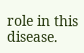role in this disease.